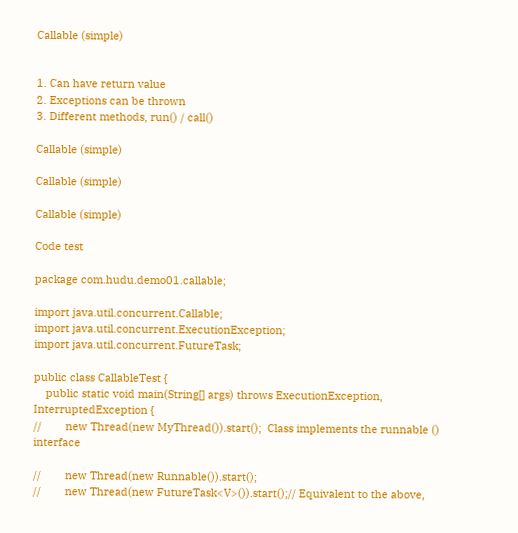Callable (simple)


1. Can have return value
2. Exceptions can be thrown
3. Different methods, run() / call()

Callable (simple)

Callable (simple)

Callable (simple)

Code test

package com.hudu.demo01.callable;

import java.util.concurrent.Callable;
import java.util.concurrent.ExecutionException;
import java.util.concurrent.FutureTask;

public class CallableTest {
    public static void main(String[] args) throws ExecutionException, InterruptedException {
//        new Thread(new MyThread()).start();  Class implements the runnable () interface

//        new Thread(new Runnable()).start();
//        new Thread(new FutureTask<V>()).start();// Equivalent to the above,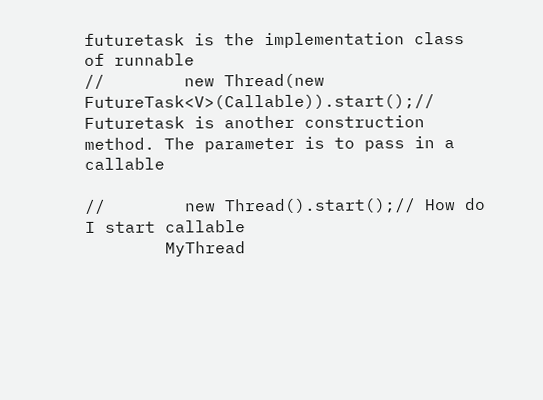futuretask is the implementation class of runnable
//        new Thread(new FutureTask<V>(Callable)).start();// Futuretask is another construction method. The parameter is to pass in a callable

//        new Thread().start();// How do I start callable
        MyThread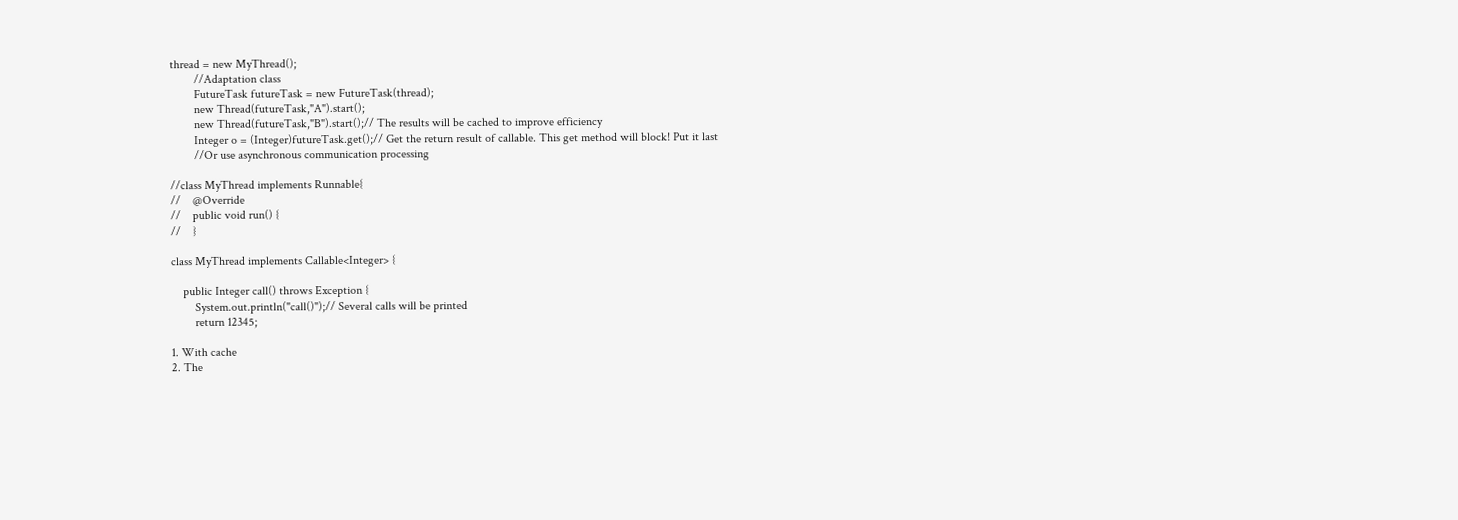thread = new MyThread();
        //Adaptation class
        FutureTask futureTask = new FutureTask(thread);
        new Thread(futureTask,"A").start();
        new Thread(futureTask,"B").start();// The results will be cached to improve efficiency
        Integer o = (Integer)futureTask.get();// Get the return result of callable. This get method will block! Put it last
        //Or use asynchronous communication processing

//class MyThread implements Runnable{
//    @Override
//    public void run() {
//    }

class MyThread implements Callable<Integer> {

    public Integer call() throws Exception {
        System.out.println("call()");// Several calls will be printed
        return 12345;

1. With cache
2. The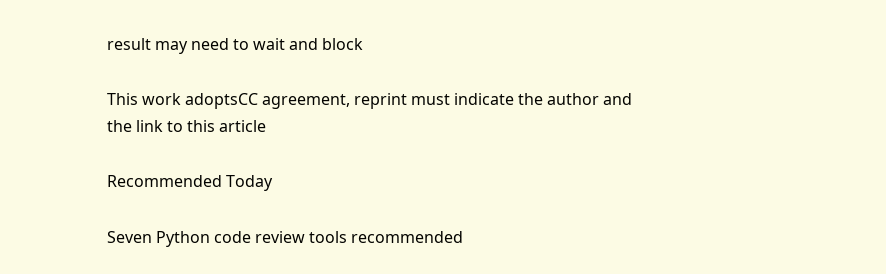result may need to wait and block

This work adoptsCC agreement, reprint must indicate the author and the link to this article

Recommended Today

Seven Python code review tools recommended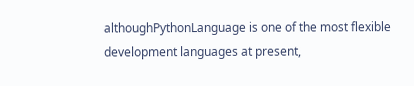althoughPythonLanguage is one of the most flexible development languages at present,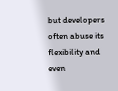but developers often abuse its flexibility and even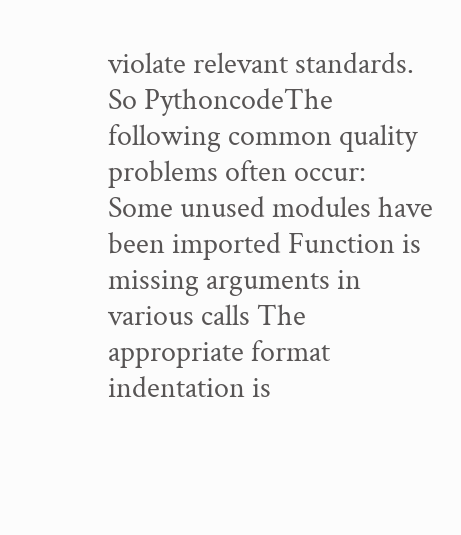violate relevant standards. So PythoncodeThe following common quality problems often occur: Some unused modules have been imported Function is missing arguments in various calls The appropriate format indentation is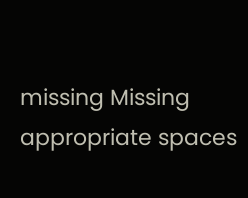missing Missing appropriate spaces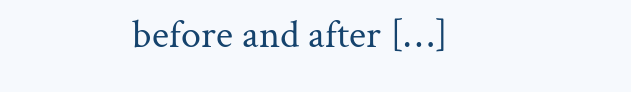before and after […]